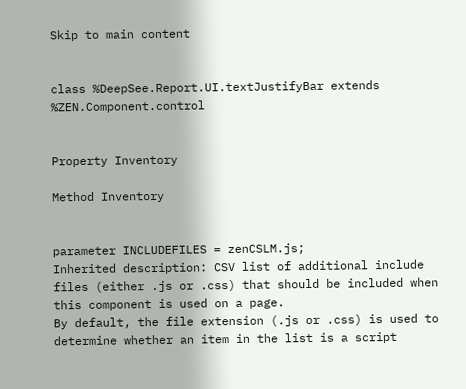Skip to main content


class %DeepSee.Report.UI.textJustifyBar extends %ZEN.Component.control


Property Inventory

Method Inventory


parameter INCLUDEFILES = zenCSLM.js;
Inherited description: CSV list of additional include files (either .js or .css) that should be included when this component is used on a page.
By default, the file extension (.js or .css) is used to determine whether an item in the list is a script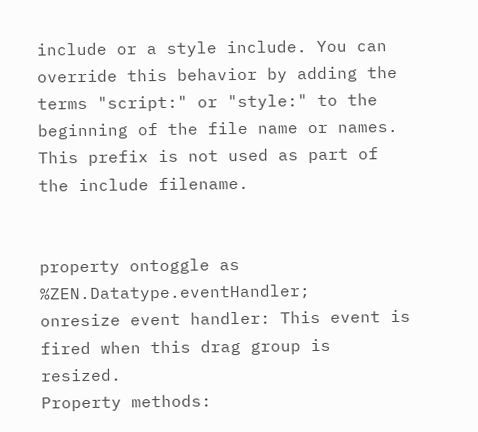include or a style include. You can override this behavior by adding the terms "script:" or "style:" to the beginning of the file name or names. This prefix is not used as part of the include filename.


property ontoggle as %ZEN.Datatype.eventHandler;
onresize event handler: This event is fired when this drag group is resized.
Property methods: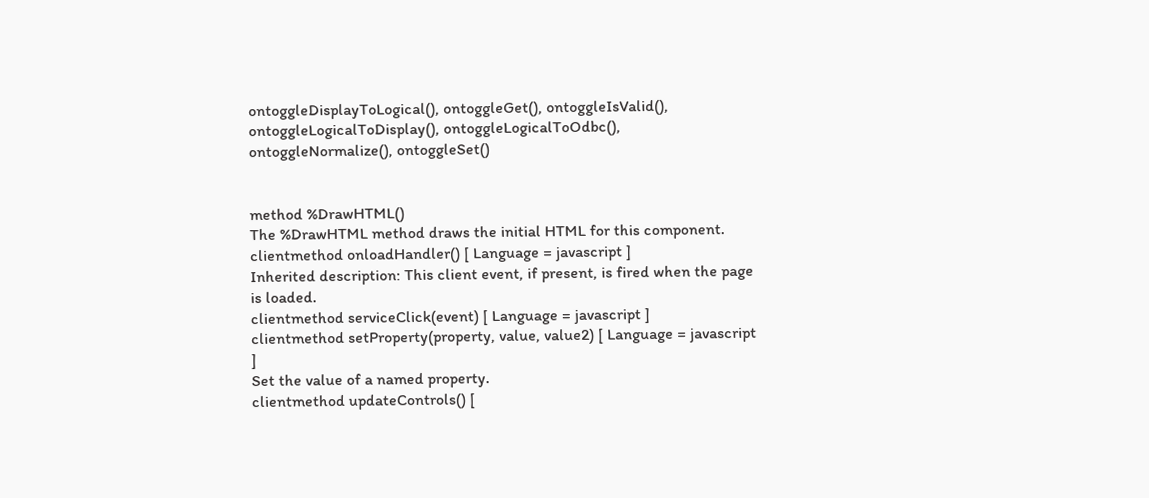ontoggleDisplayToLogical(), ontoggleGet(), ontoggleIsValid(), ontoggleLogicalToDisplay(), ontoggleLogicalToOdbc(), ontoggleNormalize(), ontoggleSet()


method %DrawHTML()
The %DrawHTML method draws the initial HTML for this component.
clientmethod onloadHandler() [ Language = javascript ]
Inherited description: This client event, if present, is fired when the page is loaded.
clientmethod serviceClick(event) [ Language = javascript ]
clientmethod setProperty(property, value, value2) [ Language = javascript ]
Set the value of a named property.
clientmethod updateControls() [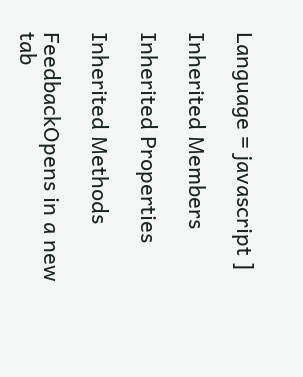Language = javascript ]

Inherited Members

Inherited Properties

Inherited Methods

FeedbackOpens in a new tab